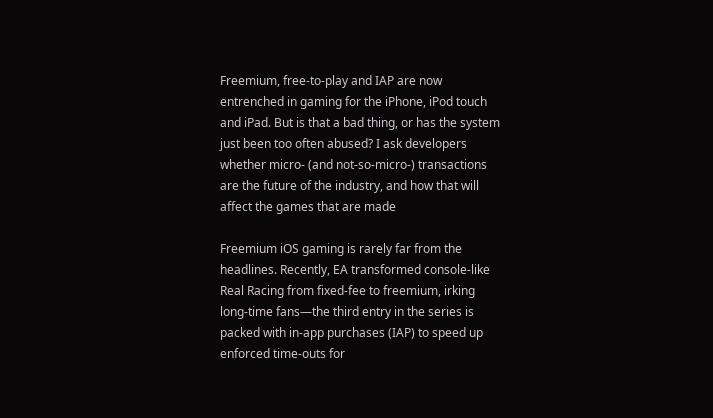Freemium, free-to-play and IAP are now entrenched in gaming for the iPhone, iPod touch and iPad. But is that a bad thing, or has the system just been too often abused? I ask developers whether micro- (and not-so-micro-) transactions are the future of the industry, and how that will affect the games that are made

Freemium iOS gaming is rarely far from the headlines. Recently, EA transformed console-like Real Racing from fixed-fee to freemium, irking long-time fans—the third entry in the series is packed with in-app purchases (IAP) to speed up enforced time-outs for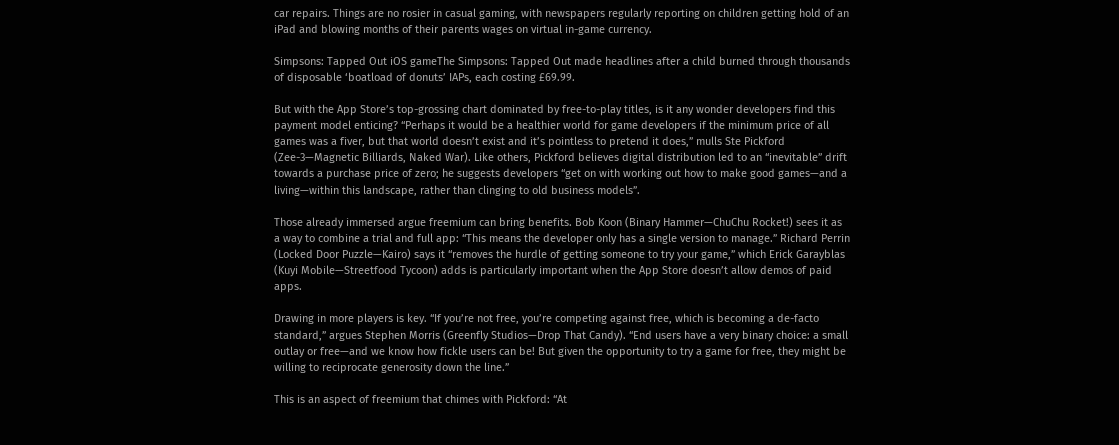car repairs. Things are no rosier in casual gaming, with newspapers regularly reporting on children getting hold of an iPad and blowing months of their parents wages on virtual in-game currency.

Simpsons: Tapped Out iOS gameThe Simpsons: Tapped Out made headlines after a child burned through thousands of disposable ‘boatload of donuts’ IAPs, each costing £69.99.

But with the App Store’s top-grossing chart dominated by free-to-play titles, is it any wonder developers find this payment model enticing? “Perhaps it would be a healthier world for game developers if the minimum price of all games was a fiver, but that world doesn’t exist and it’s pointless to pretend it does,” mulls Ste Pickford (Zee-3—Magnetic Billiards, Naked War). Like others, Pickford believes digital distribution led to an “inevitable” drift towards a purchase price of zero; he suggests developers “get on with working out how to make good games—and a living—within this landscape, rather than clinging to old business models”.

Those already immersed argue freemium can bring benefits. Bob Koon (Binary Hammer—ChuChu Rocket!) sees it as a way to combine a trial and full app: “This means the developer only has a single version to manage.” Richard Perrin (Locked Door Puzzle—Kairo) says it “removes the hurdle of getting someone to try your game,” which Erick Garayblas (Kuyi Mobile—Streetfood Tycoon) adds is particularly important when the App Store doesn’t allow demos of paid apps.

Drawing in more players is key. “If you’re not free, you’re competing against free, which is becoming a de-facto standard,” argues Stephen Morris (Greenfly Studios—Drop That Candy). “End users have a very binary choice: a small outlay or free—and we know how fickle users can be! But given the opportunity to try a game for free, they might be willing to reciprocate generosity down the line.”

This is an aspect of freemium that chimes with Pickford: “At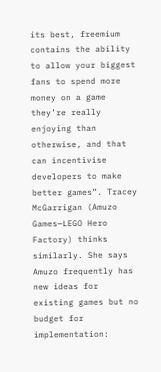its best, freemium contains the ability to allow your biggest fans to spend more money on a game they’re really enjoying than otherwise, and that can incentivise developers to make better games”. Tracey McGarrigan (Amuzo Games—LEGO Hero Factory) thinks similarly. She says Amuzo frequently has new ideas for existing games but no budget for implementation: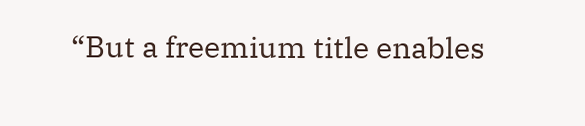“But a freemium title enables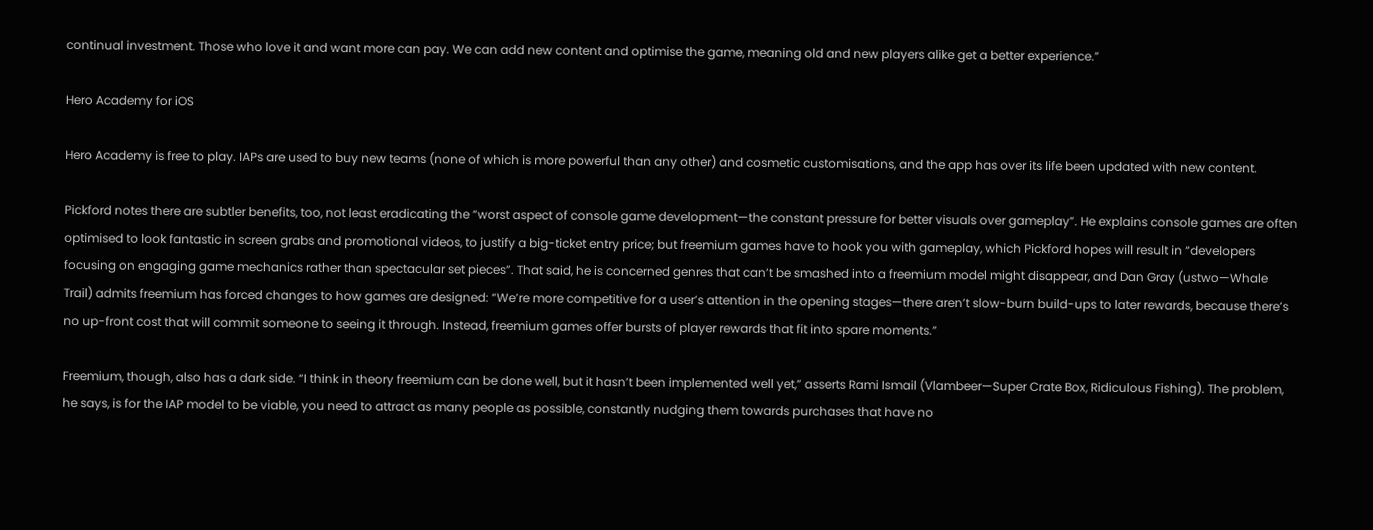continual investment. Those who love it and want more can pay. We can add new content and optimise the game, meaning old and new players alike get a better experience.”

Hero Academy for iOS

Hero Academy is free to play. IAPs are used to buy new teams (none of which is more powerful than any other) and cosmetic customisations, and the app has over its life been updated with new content.

Pickford notes there are subtler benefits, too, not least eradicating the “worst aspect of console game development—the constant pressure for better visuals over gameplay”. He explains console games are often optimised to look fantastic in screen grabs and promotional videos, to justify a big-ticket entry price; but freemium games have to hook you with gameplay, which Pickford hopes will result in “developers focusing on engaging game mechanics rather than spectacular set pieces”. That said, he is concerned genres that can’t be smashed into a freemium model might disappear, and Dan Gray (ustwo—Whale Trail) admits freemium has forced changes to how games are designed: “We’re more competitive for a user’s attention in the opening stages—there aren’t slow-burn build-ups to later rewards, because there’s no up-front cost that will commit someone to seeing it through. Instead, freemium games offer bursts of player rewards that fit into spare moments.”

Freemium, though, also has a dark side. “I think in theory freemium can be done well, but it hasn’t been implemented well yet,” asserts Rami Ismail (Vlambeer—Super Crate Box, Ridiculous Fishing). The problem, he says, is for the IAP model to be viable, you need to attract as many people as possible, constantly nudging them towards purchases that have no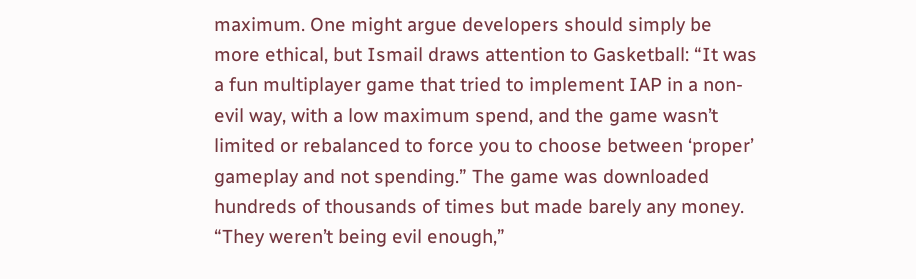maximum. One might argue developers should simply be more ethical, but Ismail draws attention to Gasketball: “It was a fun multiplayer game that tried to implement IAP in a non-evil way, with a low maximum spend, and the game wasn’t limited or rebalanced to force you to choose between ‘proper’ gameplay and not spending.” The game was downloaded hundreds of thousands of times but made barely any money. “They weren’t being evil enough,”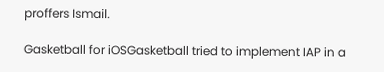proffers Ismail.

Gasketball for iOSGasketball tried to implement IAP in a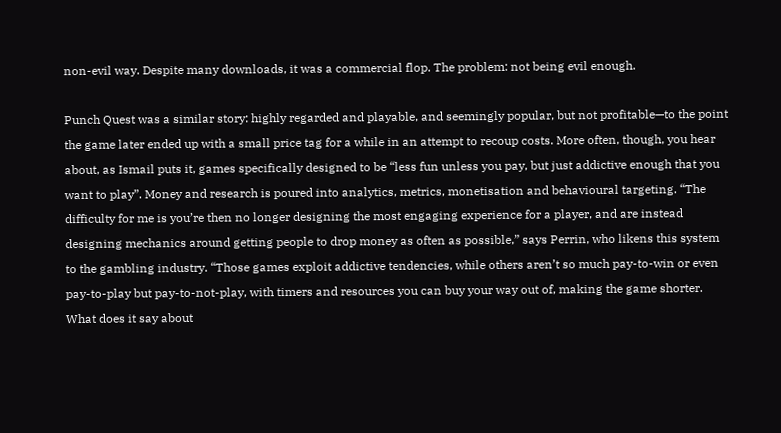non-evil way. Despite many downloads, it was a commercial flop. The problem: not being evil enough.

Punch Quest was a similar story: highly regarded and playable, and seemingly popular, but not profitable—to the point the game later ended up with a small price tag for a while in an attempt to recoup costs. More often, though, you hear about, as Ismail puts it, games specifically designed to be “less fun unless you pay, but just addictive enough that you want to play”. Money and research is poured into analytics, metrics, monetisation and behavioural targeting. “The difficulty for me is you’re then no longer designing the most engaging experience for a player, and are instead designing mechanics around getting people to drop money as often as possible,” says Perrin, who likens this system to the gambling industry. “Those games exploit addictive tendencies, while others aren’t so much pay-to-win or even pay-to-play but pay-to-not-play, with timers and resources you can buy your way out of, making the game shorter. What does it say about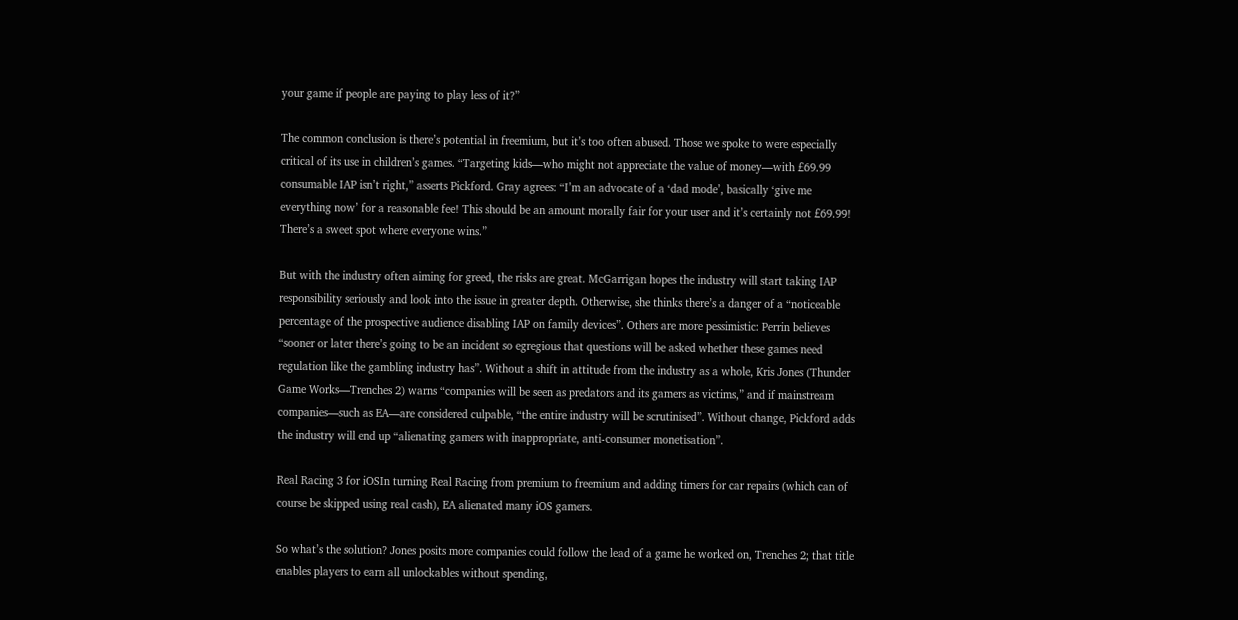your game if people are paying to play less of it?”

The common conclusion is there’s potential in freemium, but it’s too often abused. Those we spoke to were especially critical of its use in children’s games. “Targeting kids—who might not appreciate the value of money—with £69.99 consumable IAP isn’t right,” asserts Pickford. Gray agrees: “I’m an advocate of a ‘dad mode’, basically ‘give me everything now’ for a reasonable fee! This should be an amount morally fair for your user and it’s certainly not £69.99! There’s a sweet spot where everyone wins.”

But with the industry often aiming for greed, the risks are great. McGarrigan hopes the industry will start taking IAP responsibility seriously and look into the issue in greater depth. Otherwise, she thinks there’s a danger of a “noticeable percentage of the prospective audience disabling IAP on family devices”. Others are more pessimistic: Perrin believes “sooner or later there’s going to be an incident so egregious that questions will be asked whether these games need regulation like the gambling industry has”. Without a shift in attitude from the industry as a whole, Kris Jones (Thunder Game Works—Trenches 2) warns “companies will be seen as predators and its gamers as victims,” and if mainstream companies—such as EA—are considered culpable, “the entire industry will be scrutinised”. Without change, Pickford adds the industry will end up “alienating gamers with inappropriate, anti-consumer monetisation”.

Real Racing 3 for iOSIn turning Real Racing from premium to freemium and adding timers for car repairs (which can of course be skipped using real cash), EA alienated many iOS gamers.

So what’s the solution? Jones posits more companies could follow the lead of a game he worked on, Trenches 2; that title enables players to earn all unlockables without spending,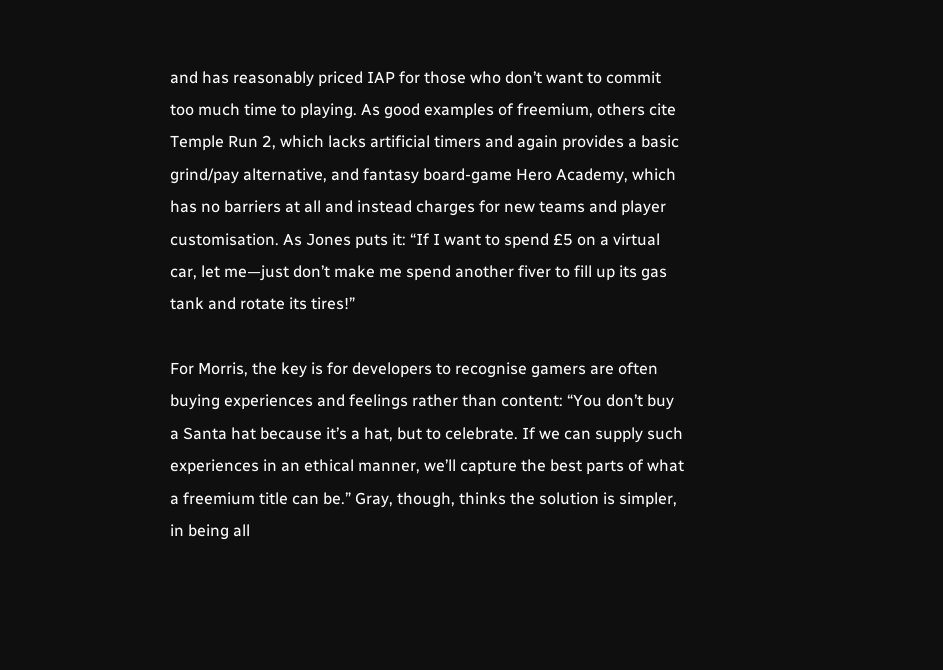and has reasonably priced IAP for those who don’t want to commit too much time to playing. As good examples of freemium, others cite Temple Run 2, which lacks artificial timers and again provides a basic grind/pay alternative, and fantasy board-game Hero Academy, which has no barriers at all and instead charges for new teams and player customisation. As Jones puts it: “If I want to spend £5 on a virtual car, let me—just don’t make me spend another fiver to fill up its gas tank and rotate its tires!”

For Morris, the key is for developers to recognise gamers are often buying experiences and feelings rather than content: “You don’t buy a Santa hat because it’s a hat, but to celebrate. If we can supply such experiences in an ethical manner, we’ll capture the best parts of what a freemium title can be.” Gray, though, thinks the solution is simpler, in being all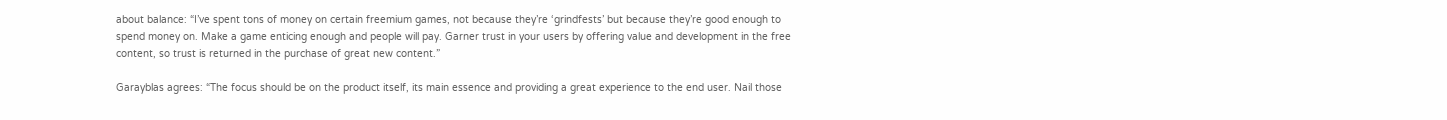about balance: “I’ve spent tons of money on certain freemium games, not because they’re ‘grindfests’ but because they’re good enough to spend money on. Make a game enticing enough and people will pay. Garner trust in your users by offering value and development in the free content, so trust is returned in the purchase of great new content.”

Garayblas agrees: “The focus should be on the product itself, its main essence and providing a great experience to the end user. Nail those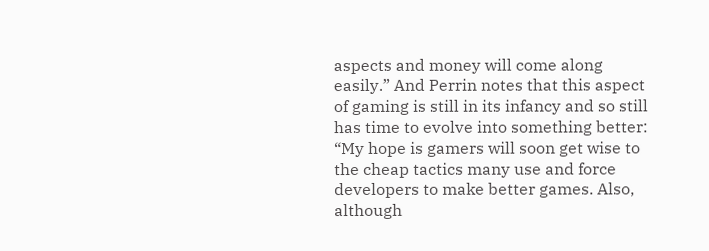aspects and money will come along easily.” And Perrin notes that this aspect of gaming is still in its infancy and so still has time to evolve into something better: “My hope is gamers will soon get wise to the cheap tactics many use and force developers to make better games. Also, although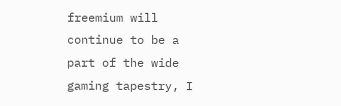freemium will continue to be a part of the wide gaming tapestry, I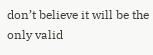don’t believe it will be the only valid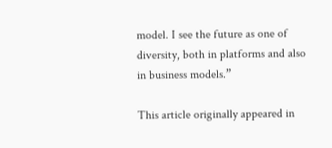model. I see the future as one of diversity, both in platforms and also in business models.”

This article originally appeared in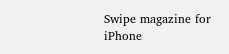Swipe magazine for iPhone